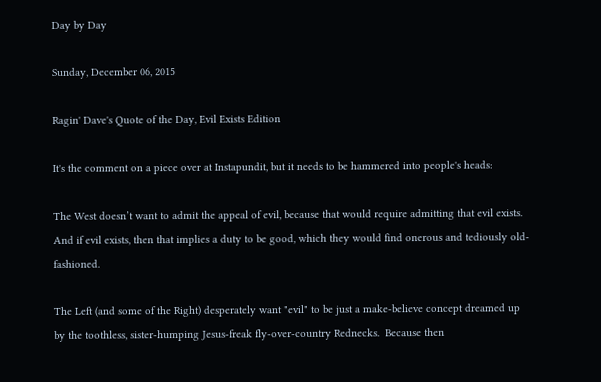Day by Day

Sunday, December 06, 2015

Ragin' Dave's Quote of the Day, Evil Exists Edition

It's the comment on a piece over at Instapundit, but it needs to be hammered into people's heads:

The West doesn’t want to admit the appeal of evil, because that would require admitting that evil exists. And if evil exists, then that implies a duty to be good, which they would find onerous and tediously old-fashioned.

The Left (and some of the Right) desperately want "evil" to be just a make-believe concept dreamed up by the toothless, sister-humping Jesus-freak fly-over-country Rednecks.  Because then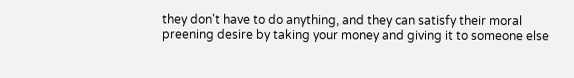they don't have to do anything, and they can satisfy their moral preening desire by taking your money and giving it to someone else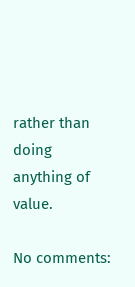rather than doing anything of value.

No comments: